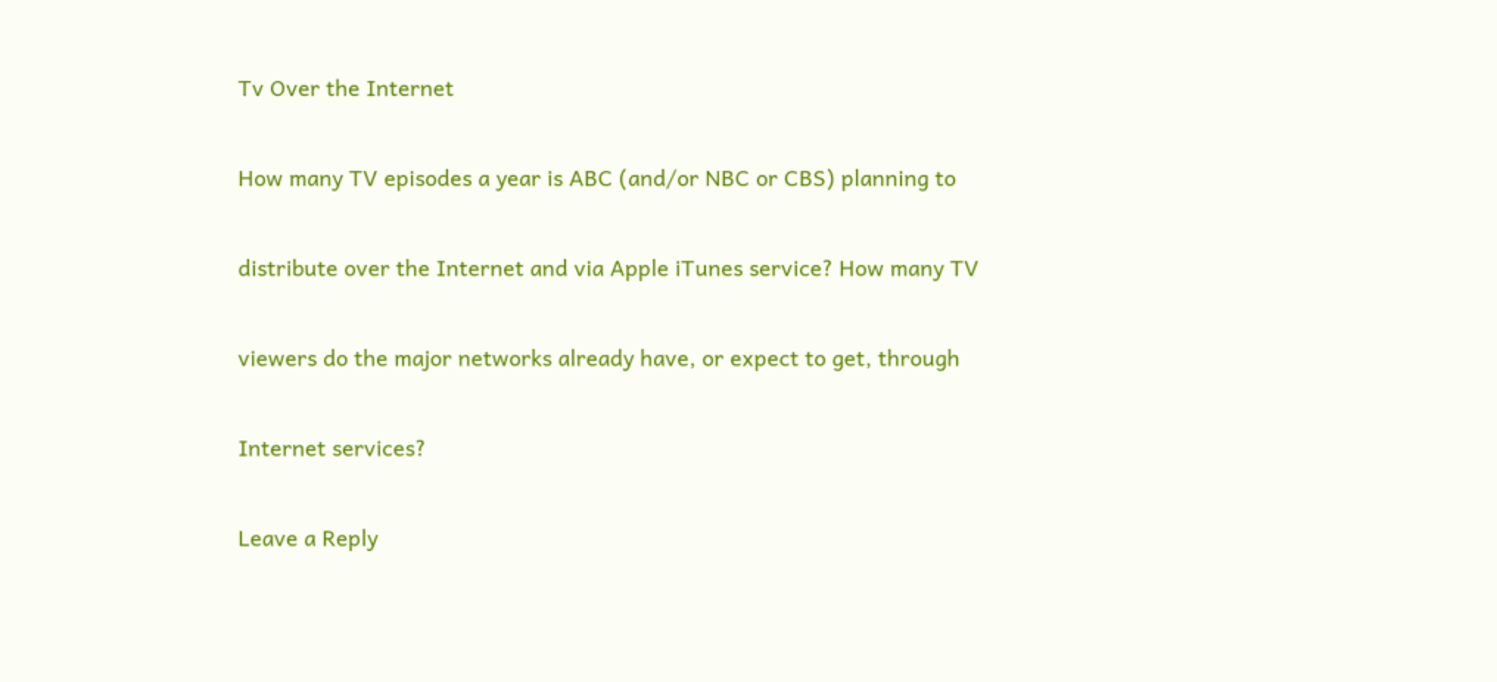Tv Over the Internet

How many TV episodes a year is ABC (and/or NBC or CBS) planning to

distribute over the Internet and via Apple iTunes service? How many TV

viewers do the major networks already have, or expect to get, through

Internet services?

Leave a Reply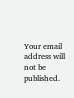Your email address will not be published.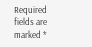Required fields are marked *